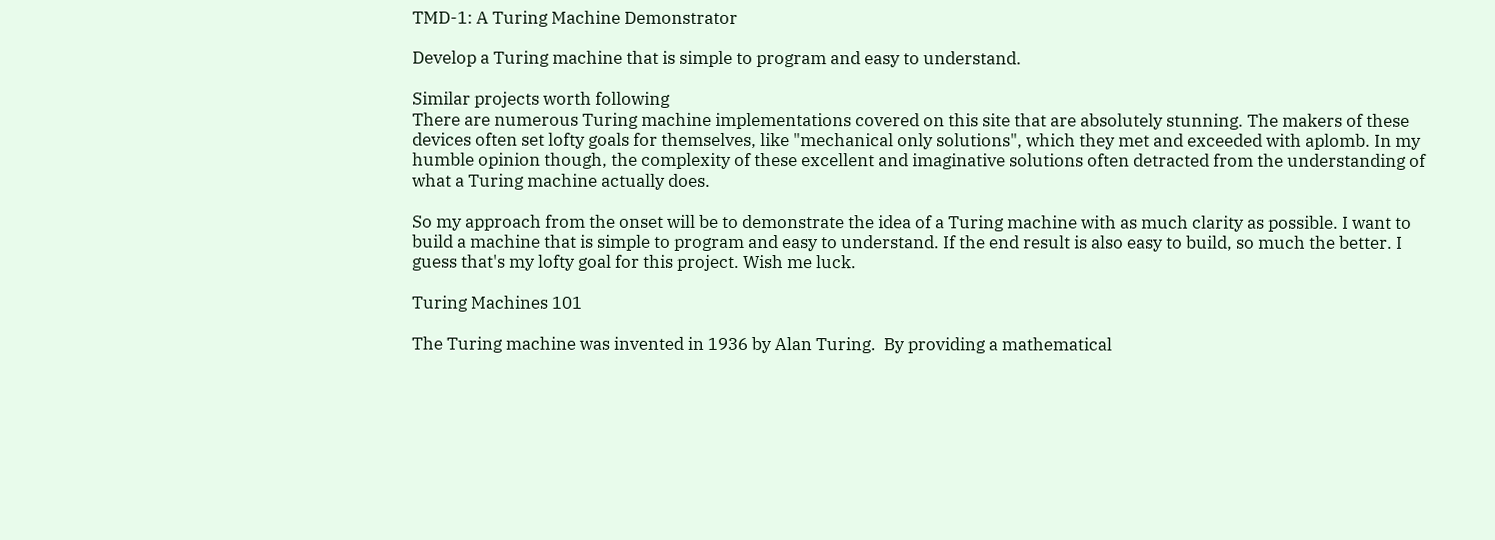TMD-1: A Turing Machine Demonstrator

Develop a Turing machine that is simple to program and easy to understand.

Similar projects worth following
There are numerous Turing machine implementations covered on this site that are absolutely stunning. The makers of these devices often set lofty goals for themselves, like "mechanical only solutions", which they met and exceeded with aplomb. In my humble opinion though, the complexity of these excellent and imaginative solutions often detracted from the understanding of what a Turing machine actually does.

So my approach from the onset will be to demonstrate the idea of a Turing machine with as much clarity as possible. I want to build a machine that is simple to program and easy to understand. If the end result is also easy to build, so much the better. I guess that's my lofty goal for this project. Wish me luck.

Turing Machines 101

The Turing machine was invented in 1936 by Alan Turing.  By providing a mathematical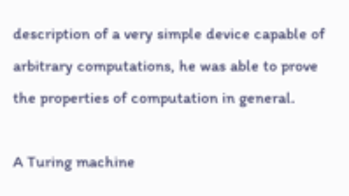description of a very simple device capable of arbitrary computations, he was able to prove the properties of computation in general.

A Turing machine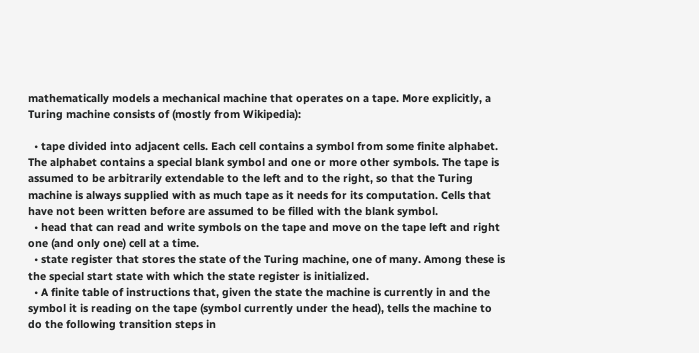mathematically models a mechanical machine that operates on a tape. More explicitly, a Turing machine consists of (mostly from Wikipedia):

  • tape divided into adjacent cells. Each cell contains a symbol from some finite alphabet. The alphabet contains a special blank symbol and one or more other symbols. The tape is assumed to be arbitrarily extendable to the left and to the right, so that the Turing machine is always supplied with as much tape as it needs for its computation. Cells that have not been written before are assumed to be filled with the blank symbol.
  • head that can read and write symbols on the tape and move on the tape left and right one (and only one) cell at a time.
  • state register that stores the state of the Turing machine, one of many. Among these is the special start state with which the state register is initialized.
  • A finite table of instructions that, given the state the machine is currently in and the symbol it is reading on the tape (symbol currently under the head), tells the machine to do the following transition steps in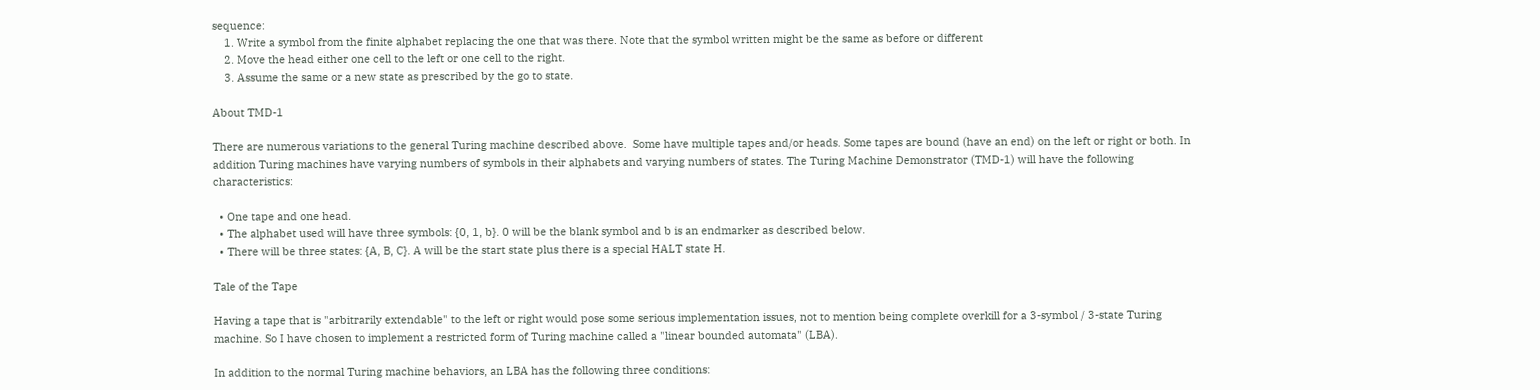sequence:
    1. Write a symbol from the finite alphabet replacing the one that was there. Note that the symbol written might be the same as before or different
    2. Move the head either one cell to the left or one cell to the right.
    3. Assume the same or a new state as prescribed by the go to state.

About TMD-1

There are numerous variations to the general Turing machine described above.  Some have multiple tapes and/or heads. Some tapes are bound (have an end) on the left or right or both. In addition Turing machines have varying numbers of symbols in their alphabets and varying numbers of states. The Turing Machine Demonstrator (TMD-1) will have the following characteristics:

  • One tape and one head.
  • The alphabet used will have three symbols: {0, 1, b}. 0 will be the blank symbol and b is an endmarker as described below.
  • There will be three states: {A, B, C}. A will be the start state plus there is a special HALT state H.

Tale of the Tape

Having a tape that is "arbitrarily extendable" to the left or right would pose some serious implementation issues, not to mention being complete overkill for a 3-symbol / 3-state Turing machine. So I have chosen to implement a restricted form of Turing machine called a "linear bounded automata" (LBA).

In addition to the normal Turing machine behaviors, an LBA has the following three conditions: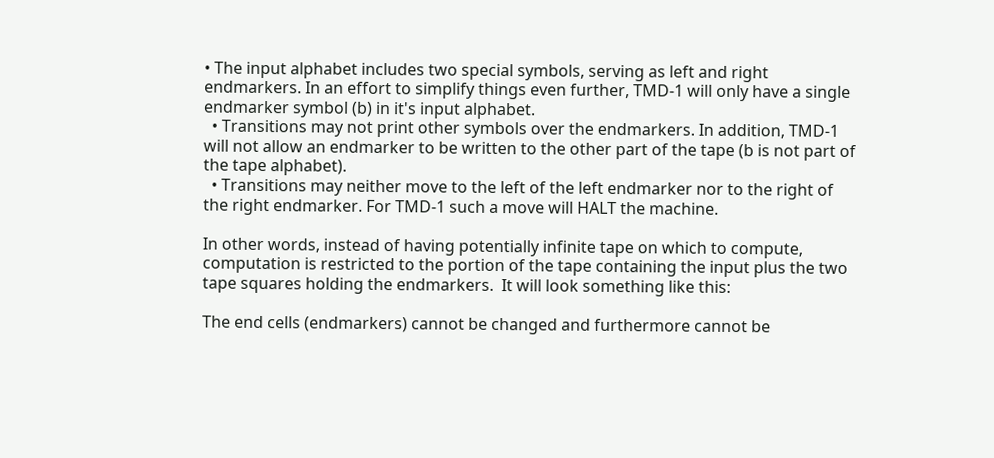• The input alphabet includes two special symbols, serving as left and right endmarkers. In an effort to simplify things even further, TMD-1 will only have a single endmarker symbol (b) in it's input alphabet.
  • Transitions may not print other symbols over the endmarkers. In addition, TMD-1 will not allow an endmarker to be written to the other part of the tape (b is not part of the tape alphabet).
  • Transitions may neither move to the left of the left endmarker nor to the right of the right endmarker. For TMD-1 such a move will HALT the machine.

In other words, instead of having potentially infinite tape on which to compute, computation is restricted to the portion of the tape containing the input plus the two tape squares holding the endmarkers.  It will look something like this:

The end cells (endmarkers) cannot be changed and furthermore cannot be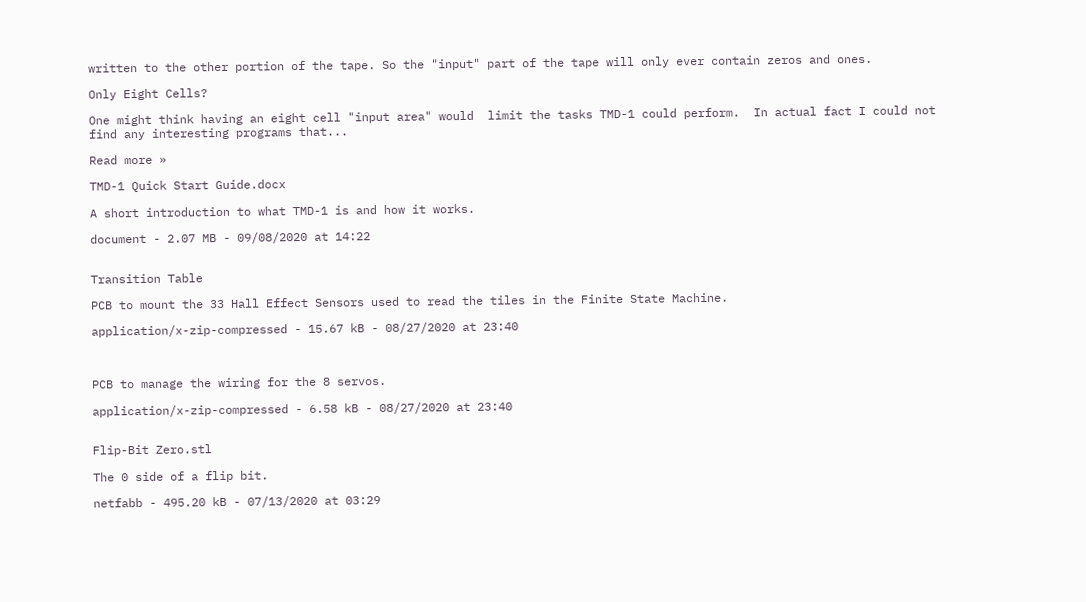written to the other portion of the tape. So the "input" part of the tape will only ever contain zeros and ones.

Only Eight Cells?

One might think having an eight cell "input area" would  limit the tasks TMD-1 could perform.  In actual fact I could not find any interesting programs that...

Read more »

TMD-1 Quick Start Guide.docx

A short introduction to what TMD-1 is and how it works.

document - 2.07 MB - 09/08/2020 at 14:22


Transition Table

PCB to mount the 33 Hall Effect Sensors used to read the tiles in the Finite State Machine.

application/x-zip-compressed - 15.67 kB - 08/27/2020 at 23:40



PCB to manage the wiring for the 8 servos.

application/x-zip-compressed - 6.58 kB - 08/27/2020 at 23:40


Flip-Bit Zero.stl

The 0 side of a flip bit.

netfabb - 495.20 kB - 07/13/2020 at 03:29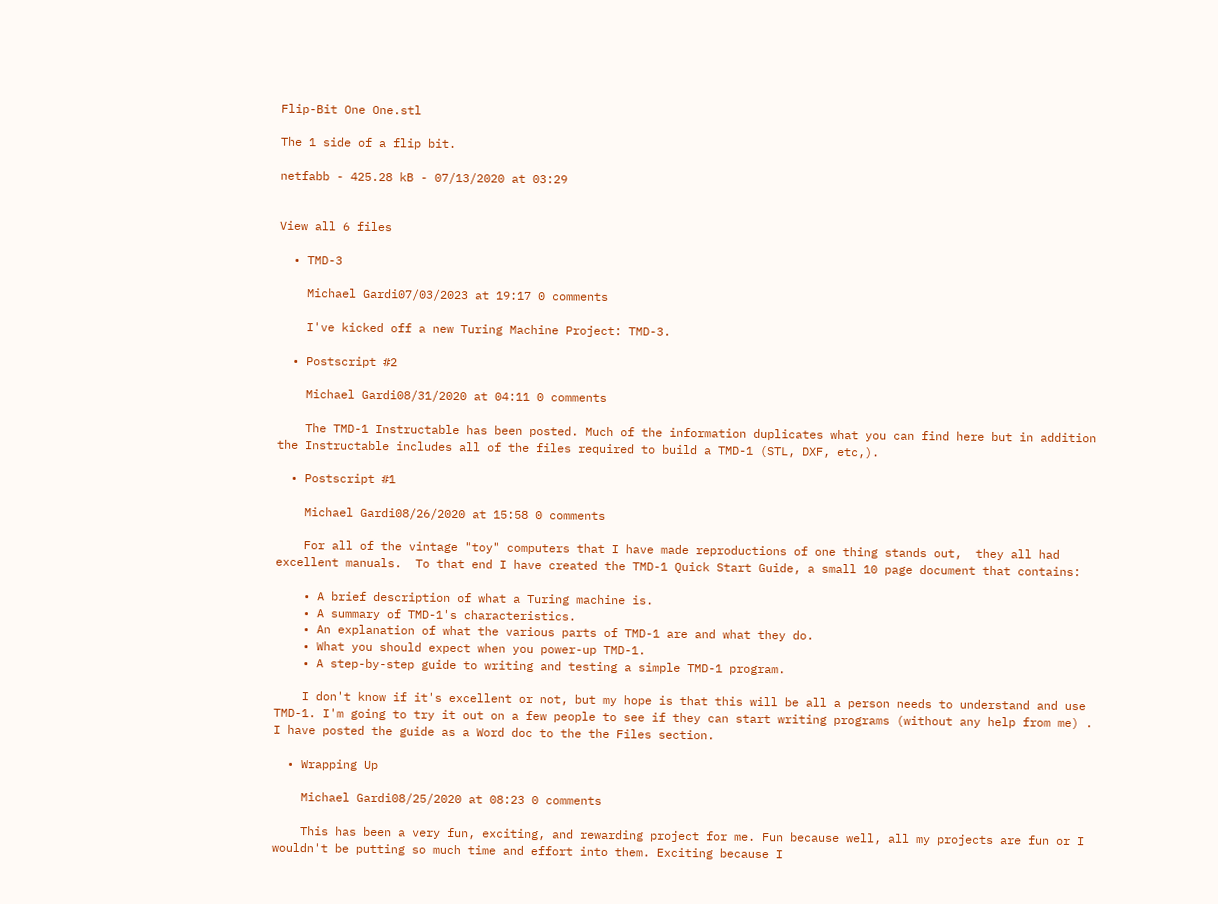Flip-Bit One One.stl

The 1 side of a flip bit.

netfabb - 425.28 kB - 07/13/2020 at 03:29


View all 6 files

  • TMD-3

    Michael Gardi07/03/2023 at 19:17 0 comments

    I've kicked off a new Turing Machine Project: TMD-3.

  • Postscript #2

    Michael Gardi08/31/2020 at 04:11 0 comments

    The TMD-1 Instructable has been posted. Much of the information duplicates what you can find here but in addition the Instructable includes all of the files required to build a TMD-1 (STL, DXF, etc,).

  • Postscript #1

    Michael Gardi08/26/2020 at 15:58 0 comments

    For all of the vintage "toy" computers that I have made reproductions of one thing stands out,  they all had excellent manuals.  To that end I have created the TMD-1 Quick Start Guide, a small 10 page document that contains:

    • A brief description of what a Turing machine is.
    • A summary of TMD-1's characteristics.
    • An explanation of what the various parts of TMD-1 are and what they do.
    • What you should expect when you power-up TMD-1.
    • A step-by-step guide to writing and testing a simple TMD-1 program.

    I don't know if it's excellent or not, but my hope is that this will be all a person needs to understand and use TMD-1. I'm going to try it out on a few people to see if they can start writing programs (without any help from me) . I have posted the guide as a Word doc to the the Files section.

  • Wrapping Up

    Michael Gardi08/25/2020 at 08:23 0 comments

    This has been a very fun, exciting, and rewarding project for me. Fun because well, all my projects are fun or I wouldn't be putting so much time and effort into them. Exciting because I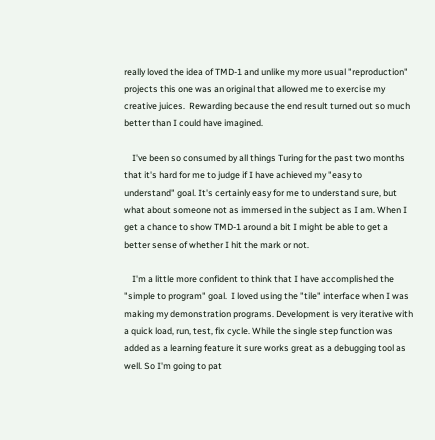really loved the idea of TMD-1 and unlike my more usual "reproduction" projects this one was an original that allowed me to exercise my creative juices.  Rewarding because the end result turned out so much better than I could have imagined.

    I've been so consumed by all things Turing for the past two months that it's hard for me to judge if I have achieved my "easy to understand" goal. It's certainly easy for me to understand sure, but what about someone not as immersed in the subject as I am. When I get a chance to show TMD-1 around a bit I might be able to get a better sense of whether I hit the mark or not.

    I'm a little more confident to think that I have accomplished the "simple to program" goal.  I loved using the "tile" interface when I was making my demonstration programs. Development is very iterative with a quick load, run, test, fix cycle. While the single step function was added as a learning feature it sure works great as a debugging tool as well. So I'm going to pat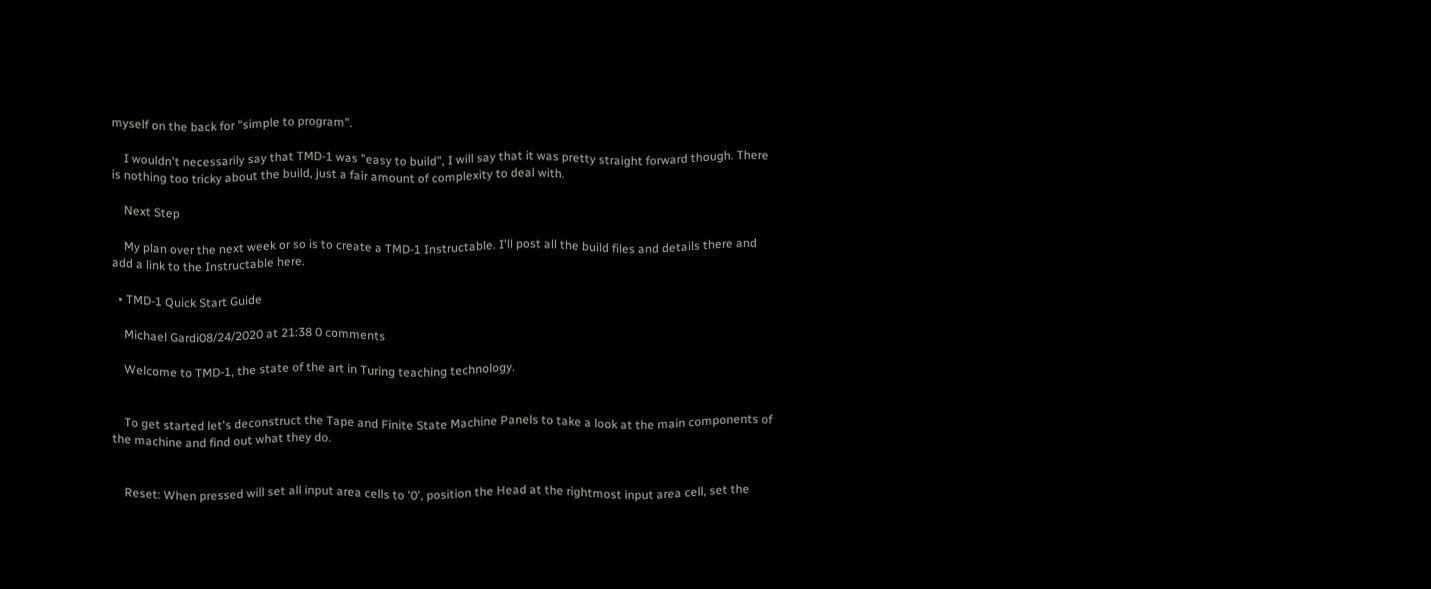myself on the back for "simple to program".

    I wouldn't necessarily say that TMD-1 was "easy to build", I will say that it was pretty straight forward though. There is nothing too tricky about the build, just a fair amount of complexity to deal with.

    Next Step

    My plan over the next week or so is to create a TMD-1 Instructable. I'll post all the build files and details there and add a link to the Instructable here.

  • TMD-1 Quick Start Guide

    Michael Gardi08/24/2020 at 21:38 0 comments

    Welcome to TMD-1, the state of the art in Turing teaching technology.


    To get started let's deconstruct the Tape and Finite State Machine Panels to take a look at the main components of the machine and find out what they do.


    Reset: When pressed will set all input area cells to '0', position the Head at the rightmost input area cell, set the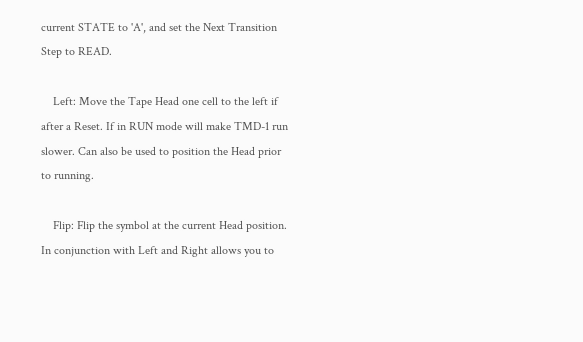current STATE to 'A', and set the Next Transition Step to READ.

    Left: Move the Tape Head one cell to the left if after a Reset. If in RUN mode will make TMD-1 run slower. Can also be used to position the Head prior to running.

    Flip: Flip the symbol at the current Head position. In conjunction with Left and Right allows you to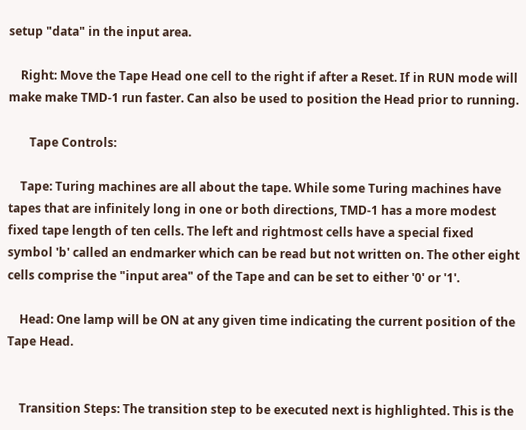setup "data" in the input area.

    Right: Move the Tape Head one cell to the right if after a Reset. If in RUN mode will make make TMD-1 run faster. Can also be used to position the Head prior to running.

       Tape Controls:

    Tape: Turing machines are all about the tape. While some Turing machines have tapes that are infinitely long in one or both directions, TMD-1 has a more modest fixed tape length of ten cells. The left and rightmost cells have a special fixed symbol 'b' called an endmarker which can be read but not written on. The other eight cells comprise the "input area" of the Tape and can be set to either '0' or '1'.

    Head: One lamp will be ON at any given time indicating the current position of the Tape Head.


    Transition Steps: The transition step to be executed next is highlighted. This is the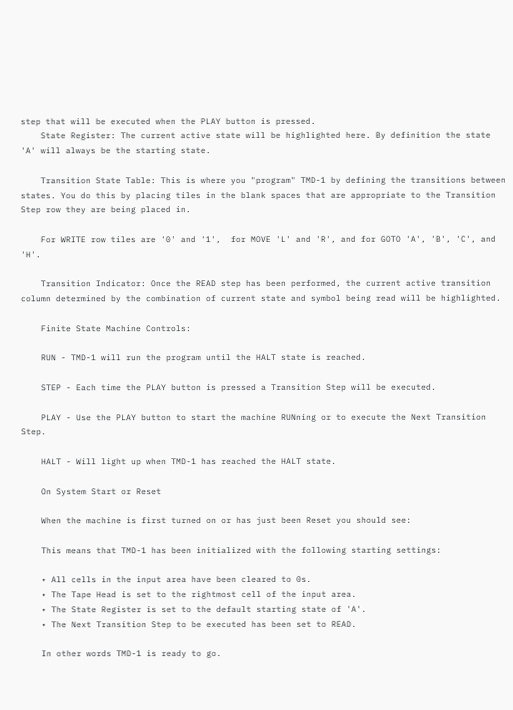step that will be executed when the PLAY button is pressed.
    State Register: The current active state will be highlighted here. By definition the state 'A' will always be the starting state.

    Transition State Table: This is where you "program" TMD-1 by defining the transitions between states. You do this by placing tiles in the blank spaces that are appropriate to the Transition Step row they are being placed in.

    For WRITE row tiles are '0' and '1',  for MOVE 'L' and 'R', and for GOTO 'A', 'B', 'C', and 'H'.

    Transition Indicator: Once the READ step has been performed, the current active transition column determined by the combination of current state and symbol being read will be highlighted.

    Finite State Machine Controls:

    RUN - TMD-1 will run the program until the HALT state is reached.

    STEP - Each time the PLAY button is pressed a Transition Step will be executed.

    PLAY - Use the PLAY button to start the machine RUNning or to execute the Next Transition Step.

    HALT - Will light up when TMD-1 has reached the HALT state.

    On System Start or Reset

    When the machine is first turned on or has just been Reset you should see:

    This means that TMD-1 has been initialized with the following starting settings:

    • All cells in the input area have been cleared to 0s.
    • The Tape Head is set to the rightmost cell of the input area.
    • The State Register is set to the default starting state of 'A'.
    • The Next Transition Step to be executed has been set to READ.

    In other words TMD-1 is ready to go.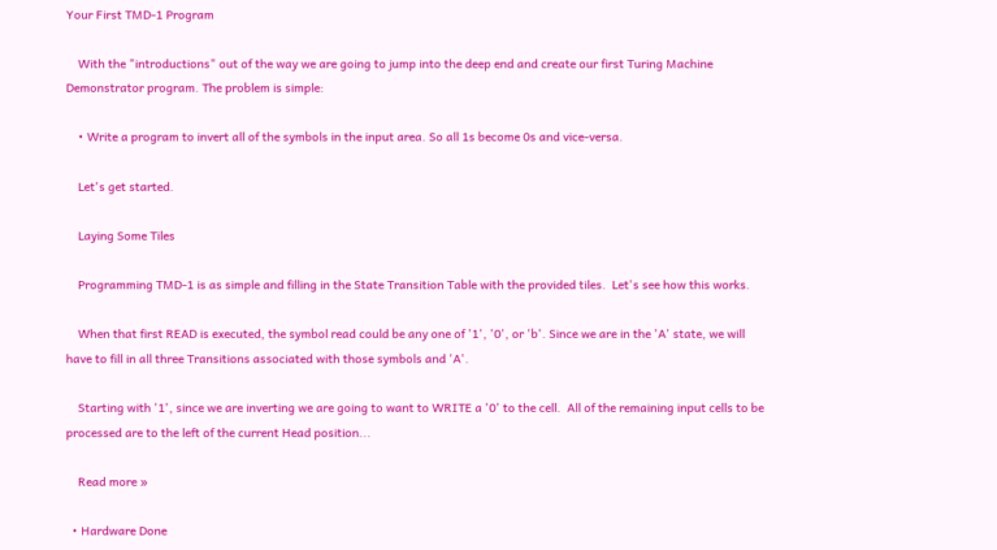Your First TMD-1 Program

    With the "introductions" out of the way we are going to jump into the deep end and create our first Turing Machine Demonstrator program. The problem is simple:

    • Write a program to invert all of the symbols in the input area. So all 1s become 0s and vice-versa.

    Let's get started.

    Laying Some Tiles

    Programming TMD-1 is as simple and filling in the State Transition Table with the provided tiles.  Let's see how this works.

    When that first READ is executed, the symbol read could be any one of '1', '0', or 'b'. Since we are in the 'A' state, we will have to fill in all three Transitions associated with those symbols and 'A'.

    Starting with '1', since we are inverting we are going to want to WRITE a '0' to the cell.  All of the remaining input cells to be processed are to the left of the current Head position...

    Read more »

  • Hardware Done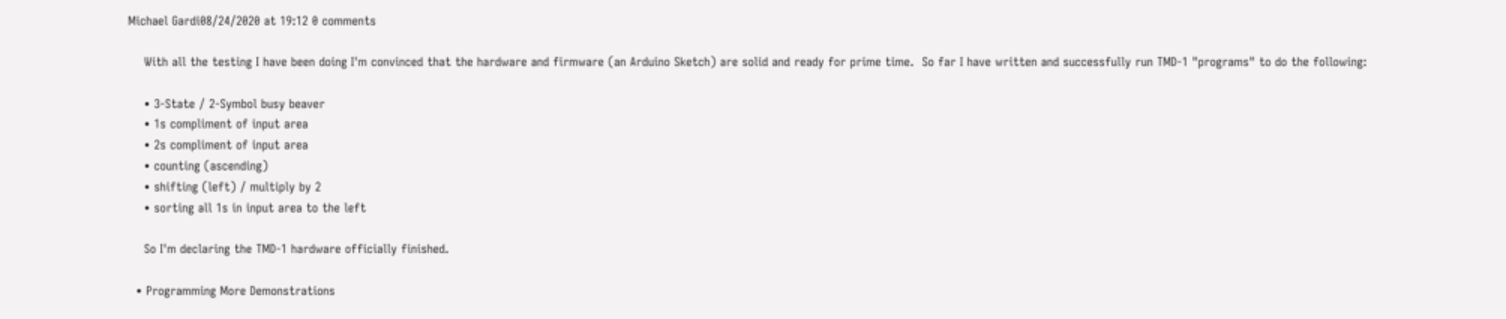Michael Gardi08/24/2020 at 19:12 0 comments

    With all the testing I have been doing I'm convinced that the hardware and firmware (an Arduino Sketch) are solid and ready for prime time.  So far I have written and successfully run TMD-1 "programs" to do the following:

    • 3-State / 2-Symbol busy beaver
    • 1s compliment of input area
    • 2s compliment of input area
    • counting (ascending)
    • shifting (left) / multiply by 2
    • sorting all 1s in input area to the left

    So I'm declaring the TMD-1 hardware officially finished.

  • Programming More Demonstrations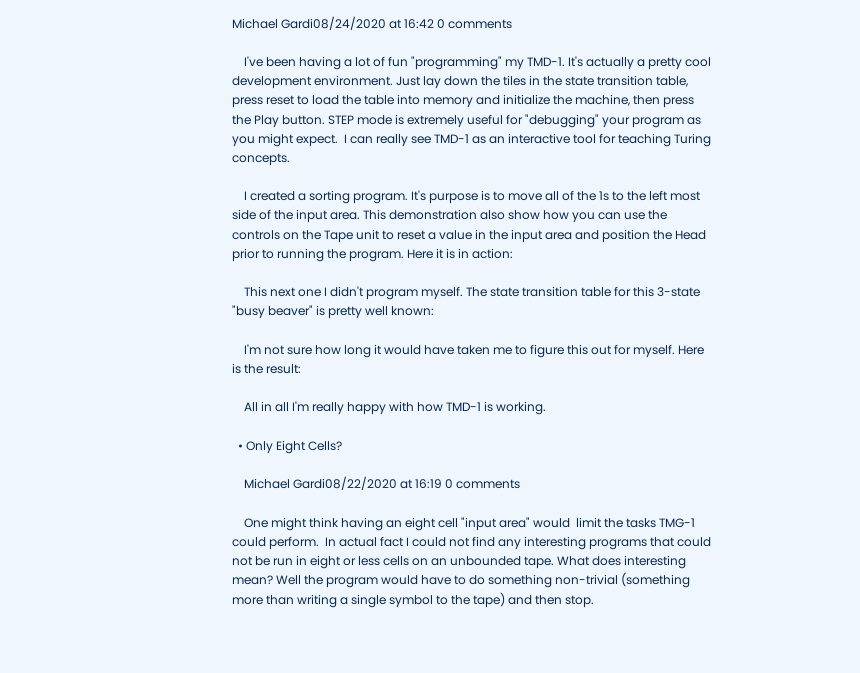Michael Gardi08/24/2020 at 16:42 0 comments

    I've been having a lot of fun "programming" my TMD-1. It's actually a pretty cool development environment. Just lay down the tiles in the state transition table, press reset to load the table into memory and initialize the machine, then press the Play button. STEP mode is extremely useful for "debugging" your program as you might expect.  I can really see TMD-1 as an interactive tool for teaching Turing concepts.

    I created a sorting program. It's purpose is to move all of the 1s to the left most side of the input area. This demonstration also show how you can use the controls on the Tape unit to reset a value in the input area and position the Head prior to running the program. Here it is in action:

    This next one I didn't program myself. The state transition table for this 3-state "busy beaver" is pretty well known:

    I'm not sure how long it would have taken me to figure this out for myself. Here is the result:

    All in all I'm really happy with how TMD-1 is working.

  • Only Eight Cells?

    Michael Gardi08/22/2020 at 16:19 0 comments

    One might think having an eight cell "input area" would  limit the tasks TMG-1 could perform.  In actual fact I could not find any interesting programs that could not be run in eight or less cells on an unbounded tape. What does interesting mean? Well the program would have to do something non-trivial (something more than writing a single symbol to the tape) and then stop.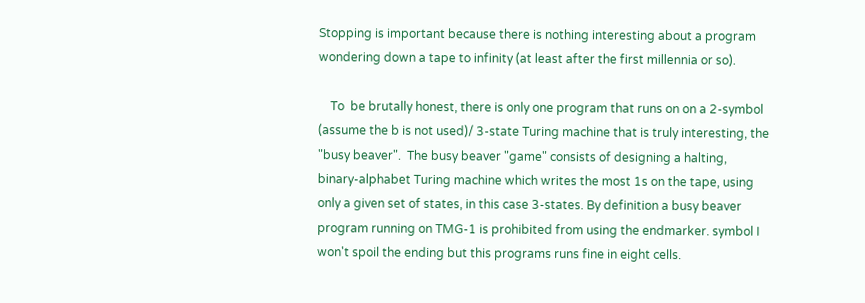Stopping is important because there is nothing interesting about a program wondering down a tape to infinity (at least after the first millennia or so).

    To  be brutally honest, there is only one program that runs on on a 2-symbol (assume the b is not used)/ 3-state Turing machine that is truly interesting, the "busy beaver".  The busy beaver "game" consists of designing a halting, binary-alphabet Turing machine which writes the most 1s on the tape, using only a given set of states, in this case 3-states. By definition a busy beaver program running on TMG-1 is prohibited from using the endmarker. symbol I won't spoil the ending but this programs runs fine in eight cells.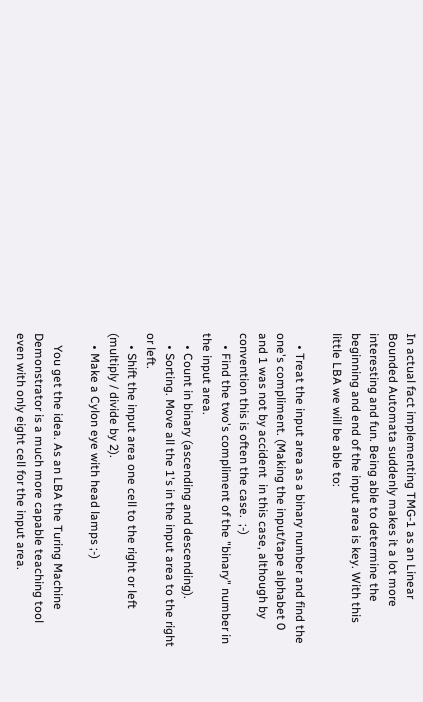In actual fact implementing TMG-1 as an Linear Bounded Automata suddenly makes it a lot more interesting and fun. Being able to determine the beginning and end of the input area is key. With this little LBA we will be able to:

    • Treat the input area as a binary number and find the one's compliment. (Making the input/tape alphabet 0 and 1 was not by accident  in this case, although by convention this is often the case.  ;-)
    • Find the two's compliment of the "binary" number in the input area.
    • Count in binary (ascending and descending).
    • Sorting. Move all the 1's in the input area to the right or left.
    • Shift the input area one cell to the right or left (multiply / divide by 2).
    • Make a Cylon eye with head lamps ;-)

    You get the idea. As an LBA the Turing Machine Demonstrator is a much more capable teaching tool even with only eight cell for the input area.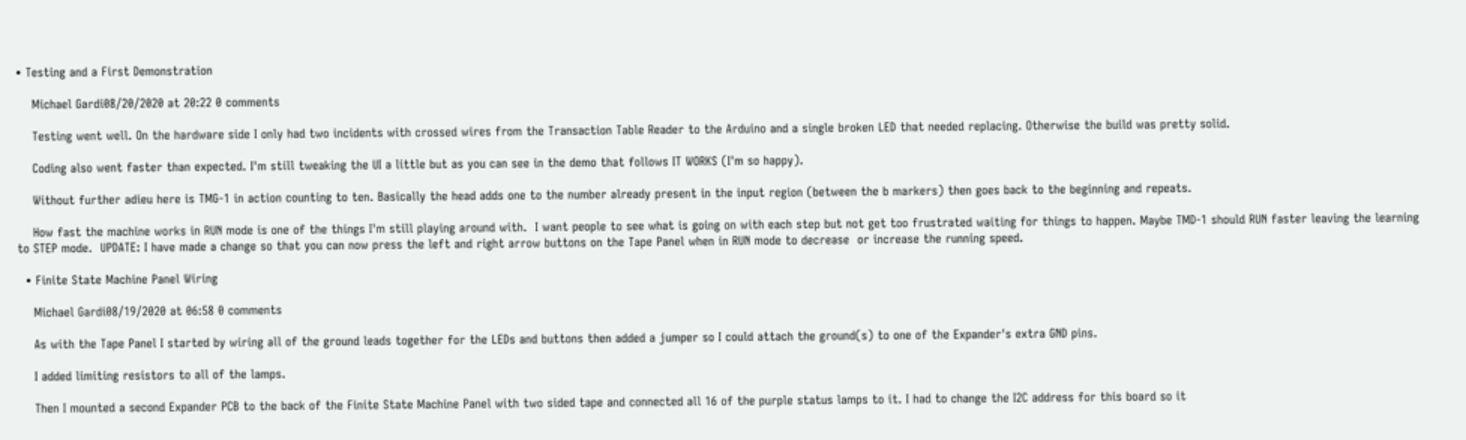• Testing and a First Demonstration

    Michael Gardi08/20/2020 at 20:22 0 comments

    Testing went well. On the hardware side I only had two incidents with crossed wires from the Transaction Table Reader to the Arduino and a single broken LED that needed replacing. Otherwise the build was pretty solid.

    Coding also went faster than expected. I'm still tweaking the UI a little but as you can see in the demo that follows IT WORKS (I'm so happy).

    Without further adieu here is TMG-1 in action counting to ten. Basically the head adds one to the number already present in the input region (between the b markers) then goes back to the beginning and repeats.

    How fast the machine works in RUN mode is one of the things I'm still playing around with.  I want people to see what is going on with each step but not get too frustrated waiting for things to happen. Maybe TMD-1 should RUN faster leaving the learning to STEP mode.  UPDATE: I have made a change so that you can now press the left and right arrow buttons on the Tape Panel when in RUN mode to decrease  or increase the running speed.

  • Finite State Machine Panel Wiring

    Michael Gardi08/19/2020 at 06:58 0 comments

    As with the Tape Panel I started by wiring all of the ground leads together for the LEDs and buttons then added a jumper so I could attach the ground(s) to one of the Expander's extra GND pins.

    I added limiting resistors to all of the lamps.

    Then I mounted a second Expander PCB to the back of the Finite State Machine Panel with two sided tape and connected all 16 of the purple status lamps to it. I had to change the I2C address for this board so it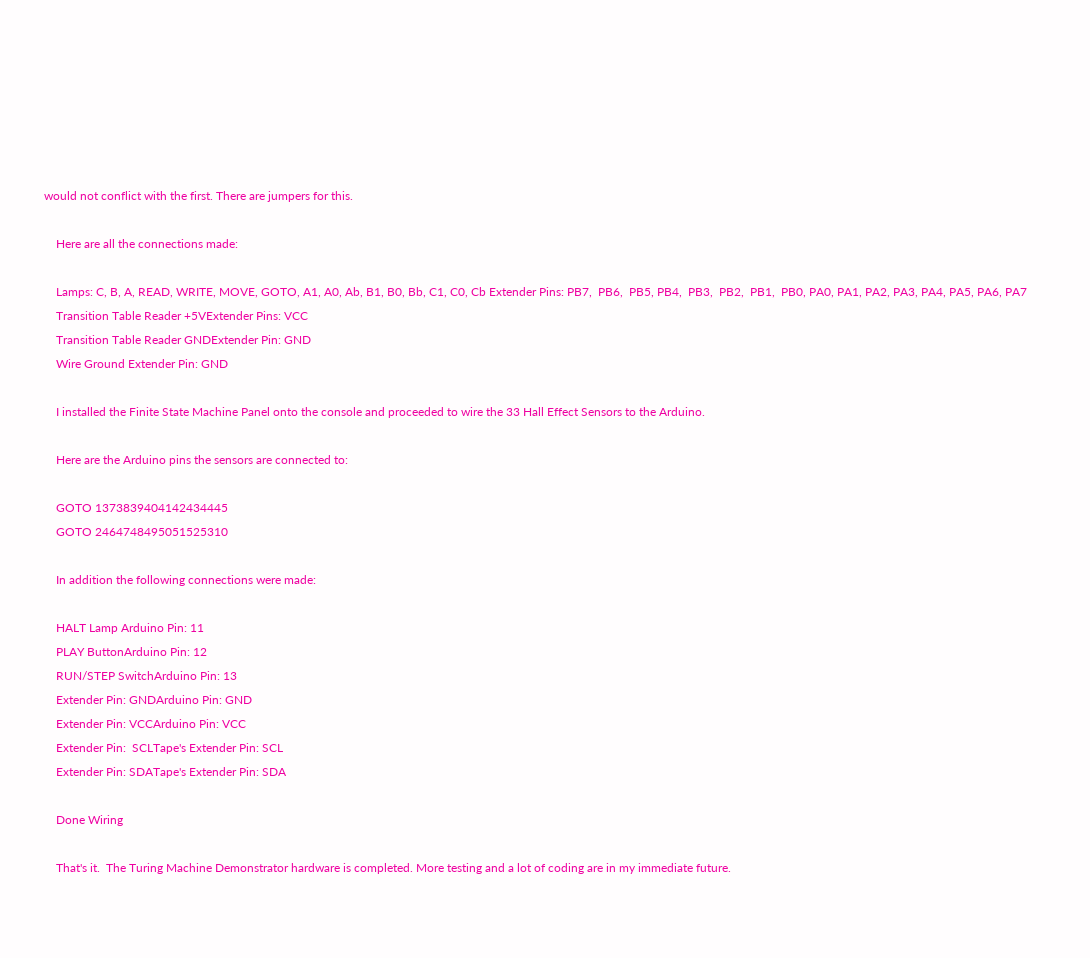would not conflict with the first. There are jumpers for this.

    Here are all the connections made:

    Lamps: C, B, A, READ, WRITE, MOVE, GOTO, A1, A0, Ab, B1, B0, Bb, C1, C0, Cb Extender Pins: PB7,  PB6,  PB5, PB4,  PB3,  PB2,  PB1,  PB0, PA0, PA1, PA2, PA3, PA4, PA5, PA6, PA7
    Transition Table Reader +5VExtender Pins: VCC
    Transition Table Reader GNDExtender Pin: GND
    Wire Ground Extender Pin: GND

    I installed the Finite State Machine Panel onto the console and proceeded to wire the 33 Hall Effect Sensors to the Arduino.

    Here are the Arduino pins the sensors are connected to:

    GOTO 1373839404142434445
    GOTO 2464748495051525310

    In addition the following connections were made:

    HALT Lamp Arduino Pin: 11
    PLAY ButtonArduino Pin: 12
    RUN/STEP SwitchArduino Pin: 13
    Extender Pin: GNDArduino Pin: GND
    Extender Pin: VCCArduino Pin: VCC
    Extender Pin:  SCLTape's Extender Pin: SCL
    Extender Pin: SDATape's Extender Pin: SDA

    Done Wiring

    That's it.  The Turing Machine Demonstrator hardware is completed. More testing and a lot of coding are in my immediate future.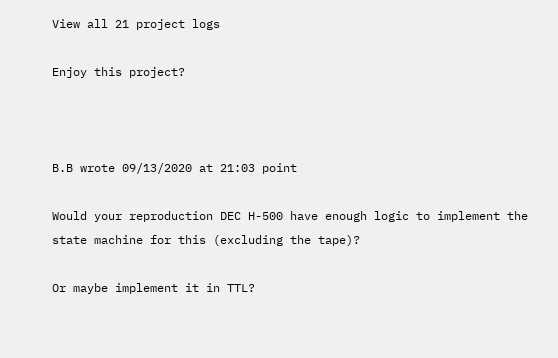View all 21 project logs

Enjoy this project?



B.B wrote 09/13/2020 at 21:03 point

Would your reproduction DEC H-500 have enough logic to implement the state machine for this (excluding the tape)?

Or maybe implement it in TTL?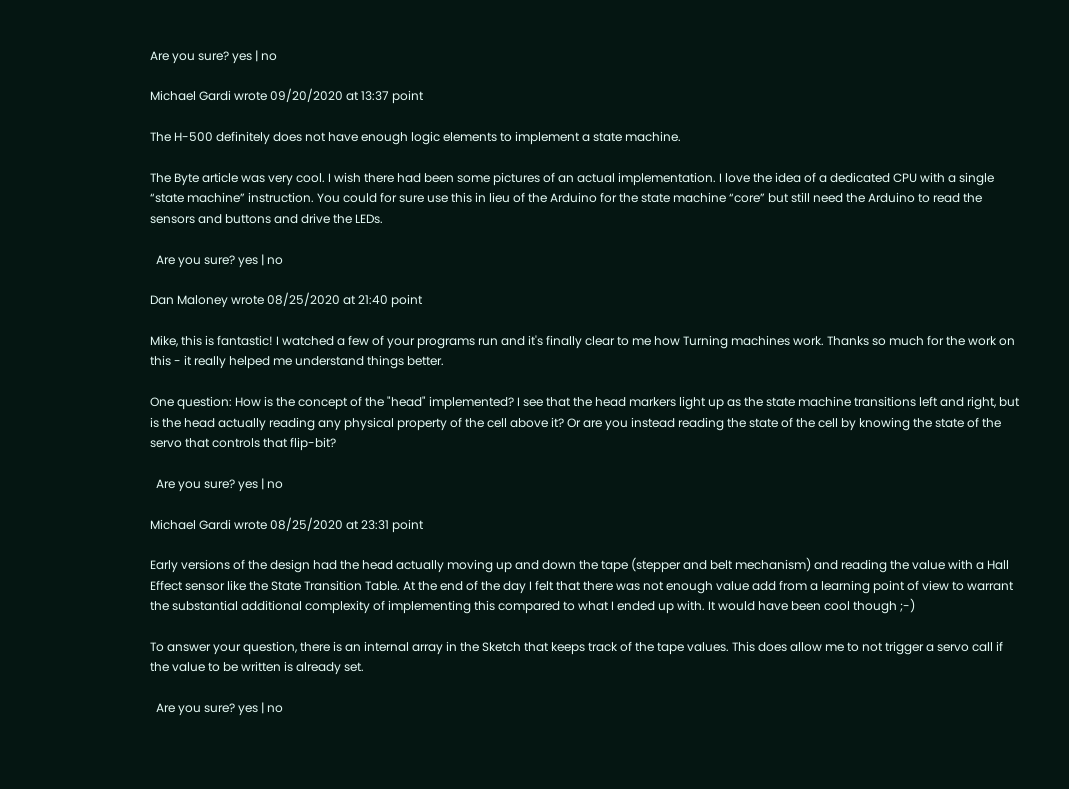Are you sure? yes | no

Michael Gardi wrote 09/20/2020 at 13:37 point

The H-500 definitely does not have enough logic elements to implement a state machine.

The Byte article was very cool. I wish there had been some pictures of an actual implementation. I love the idea of a dedicated CPU with a single “state machine” instruction. You could for sure use this in lieu of the Arduino for the state machine “core” but still need the Arduino to read the sensors and buttons and drive the LEDs.

  Are you sure? yes | no

Dan Maloney wrote 08/25/2020 at 21:40 point

Mike, this is fantastic! I watched a few of your programs run and it's finally clear to me how Turning machines work. Thanks so much for the work on this - it really helped me understand things better.

One question: How is the concept of the "head" implemented? I see that the head markers light up as the state machine transitions left and right, but is the head actually reading any physical property of the cell above it? Or are you instead reading the state of the cell by knowing the state of the servo that controls that flip-bit?

  Are you sure? yes | no

Michael Gardi wrote 08/25/2020 at 23:31 point

Early versions of the design had the head actually moving up and down the tape (stepper and belt mechanism) and reading the value with a Hall Effect sensor like the State Transition Table. At the end of the day I felt that there was not enough value add from a learning point of view to warrant the substantial additional complexity of implementing this compared to what I ended up with. It would have been cool though ;-)

To answer your question, there is an internal array in the Sketch that keeps track of the tape values. This does allow me to not trigger a servo call if the value to be written is already set.

  Are you sure? yes | no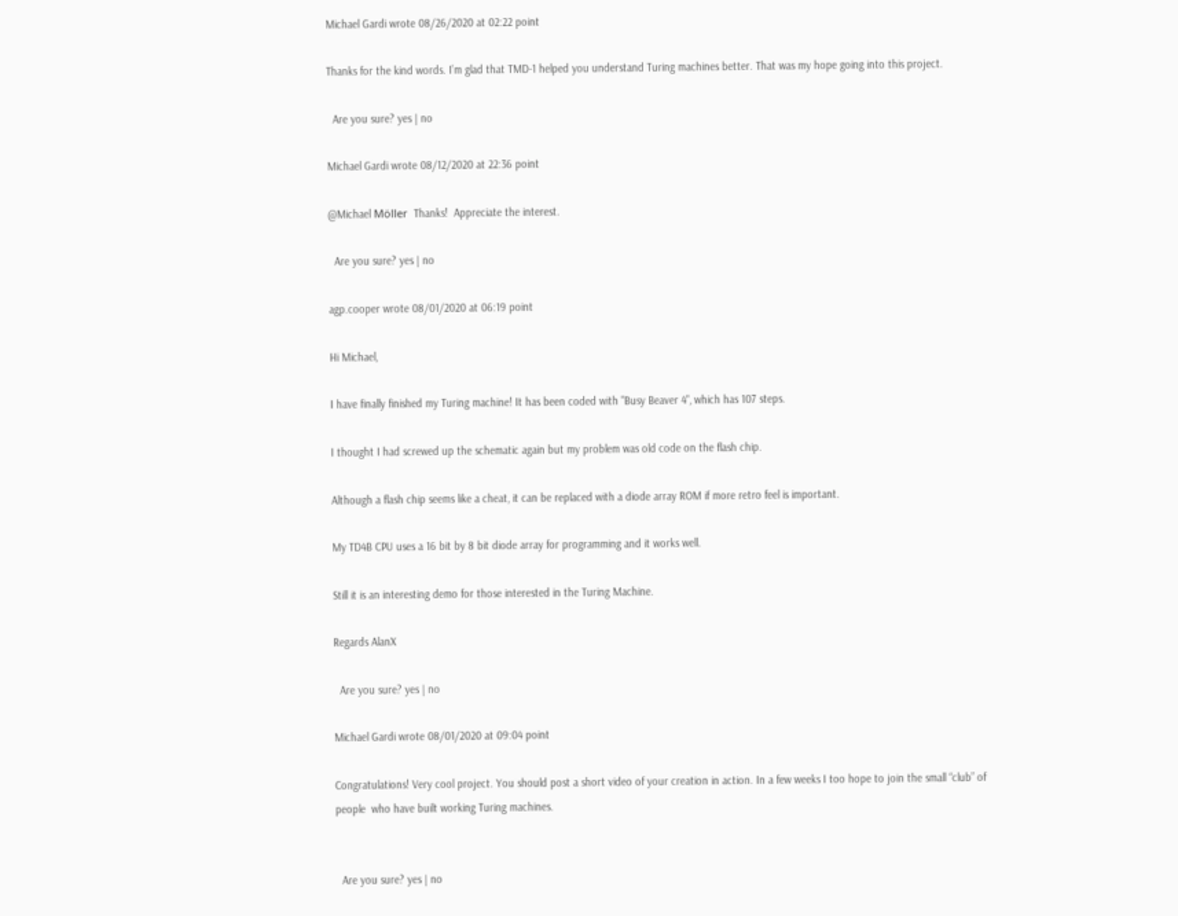Michael Gardi wrote 08/26/2020 at 02:22 point

Thanks for the kind words. I’m glad that TMD-1 helped you understand Turing machines better. That was my hope going into this project.

  Are you sure? yes | no

Michael Gardi wrote 08/12/2020 at 22:36 point

@Michael Möller  Thanks!  Appreciate the interest.

  Are you sure? yes | no

agp.cooper wrote 08/01/2020 at 06:19 point

Hi Michael,

I have finally finished my Turing machine! It has been coded with "Busy Beaver 4", which has 107 steps.

I thought I had screwed up the schematic again but my problem was old code on the flash chip.

Although a flash chip seems like a cheat, it can be replaced with a diode array ROM if more retro feel is important.

My TD4B CPU uses a 16 bit by 8 bit diode array for programming and it works well.

Still it is an interesting demo for those interested in the Turing Machine.

Regards AlanX

  Are you sure? yes | no

Michael Gardi wrote 08/01/2020 at 09:04 point

Congratulations! Very cool project. You should post a short video of your creation in action. In a few weeks I too hope to join the small “club” of people  who have built working Turing machines.


  Are you sure? yes | no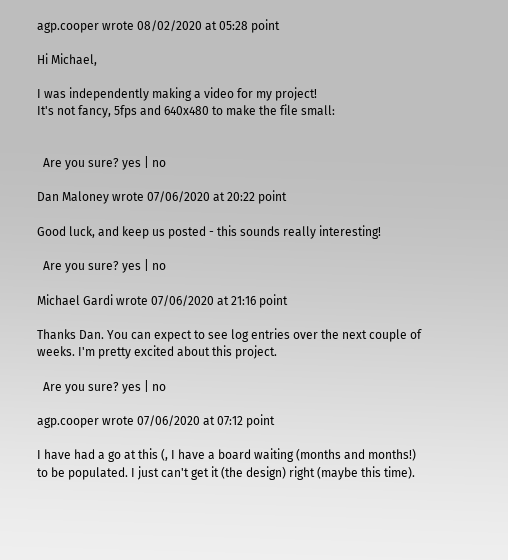agp.cooper wrote 08/02/2020 at 05:28 point

Hi Michael,

I was independently making a video for my project!
It's not fancy, 5fps and 640x480 to make the file small:


  Are you sure? yes | no

Dan Maloney wrote 07/06/2020 at 20:22 point

Good luck, and keep us posted - this sounds really interesting!

  Are you sure? yes | no

Michael Gardi wrote 07/06/2020 at 21:16 point

Thanks Dan. You can expect to see log entries over the next couple of weeks. I'm pretty excited about this project.

  Are you sure? yes | no

agp.cooper wrote 07/06/2020 at 07:12 point

I have had a go at this (, I have a board waiting (months and months!) to be populated. I just can't get it (the design) right (maybe this time).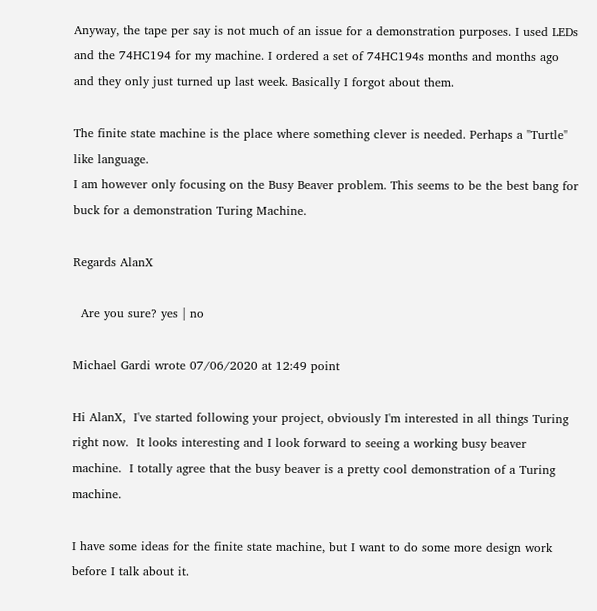Anyway, the tape per say is not much of an issue for a demonstration purposes. I used LEDs and the 74HC194 for my machine. I ordered a set of 74HC194s months and months ago and they only just turned up last week. Basically I forgot about them.

The finite state machine is the place where something clever is needed. Perhaps a "Turtle" like language.
I am however only focusing on the Busy Beaver problem. This seems to be the best bang for buck for a demonstration Turing Machine.

Regards AlanX

  Are you sure? yes | no

Michael Gardi wrote 07/06/2020 at 12:49 point

Hi AlanX,  I've started following your project, obviously I'm interested in all things Turing right now.  It looks interesting and I look forward to seeing a working busy beaver machine.  I totally agree that the busy beaver is a pretty cool demonstration of a Turing machine.

I have some ideas for the finite state machine, but I want to do some more design work before I talk about it.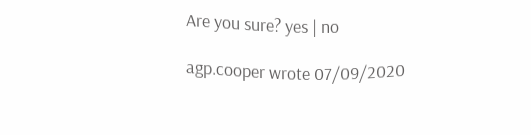Are you sure? yes | no

agp.cooper wrote 07/09/2020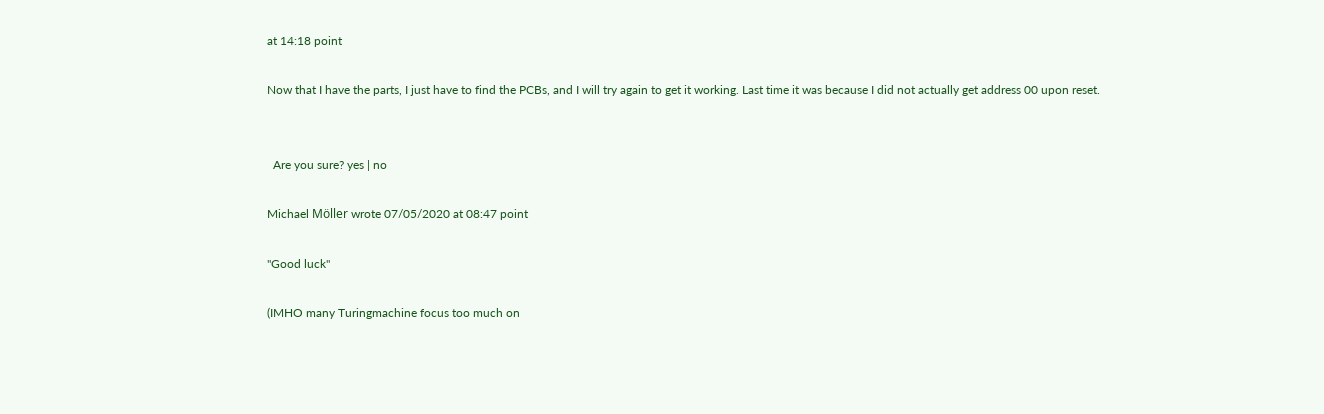at 14:18 point

Now that I have the parts, I just have to find the PCBs, and I will try again to get it working. Last time it was because I did not actually get address 00 upon reset.


  Are you sure? yes | no

Michael Möller wrote 07/05/2020 at 08:47 point

"Good luck"

(IMHO many Turingmachine focus too much on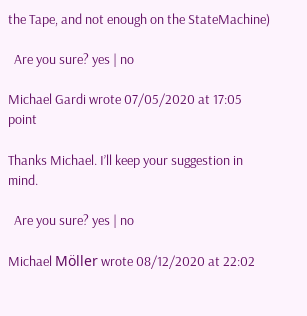the Tape, and not enough on the StateMachine)

  Are you sure? yes | no

Michael Gardi wrote 07/05/2020 at 17:05 point

Thanks Michael. I’ll keep your suggestion in mind.

  Are you sure? yes | no

Michael Möller wrote 08/12/2020 at 22:02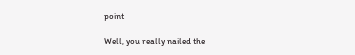point

Well, you really nailed the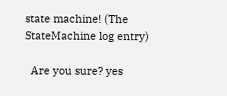state machine! (The StateMachine log entry)

  Are you sure? yes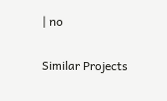| no

Similar Projects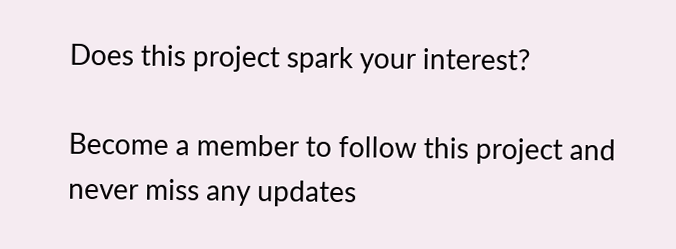Does this project spark your interest?

Become a member to follow this project and never miss any updates